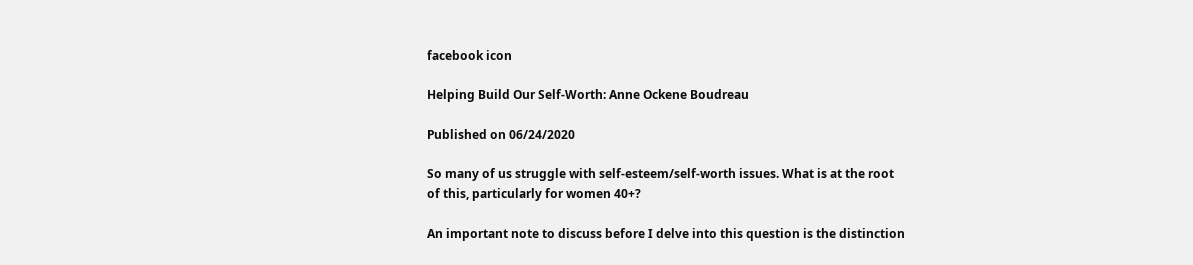facebook icon

Helping Build Our Self-Worth: Anne Ockene Boudreau

Published on 06/24/2020

So many of us struggle with self-esteem/self-worth issues. What is at the root of this, particularly for women 40+?

An important note to discuss before I delve into this question is the distinction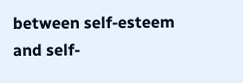between self-esteem and self-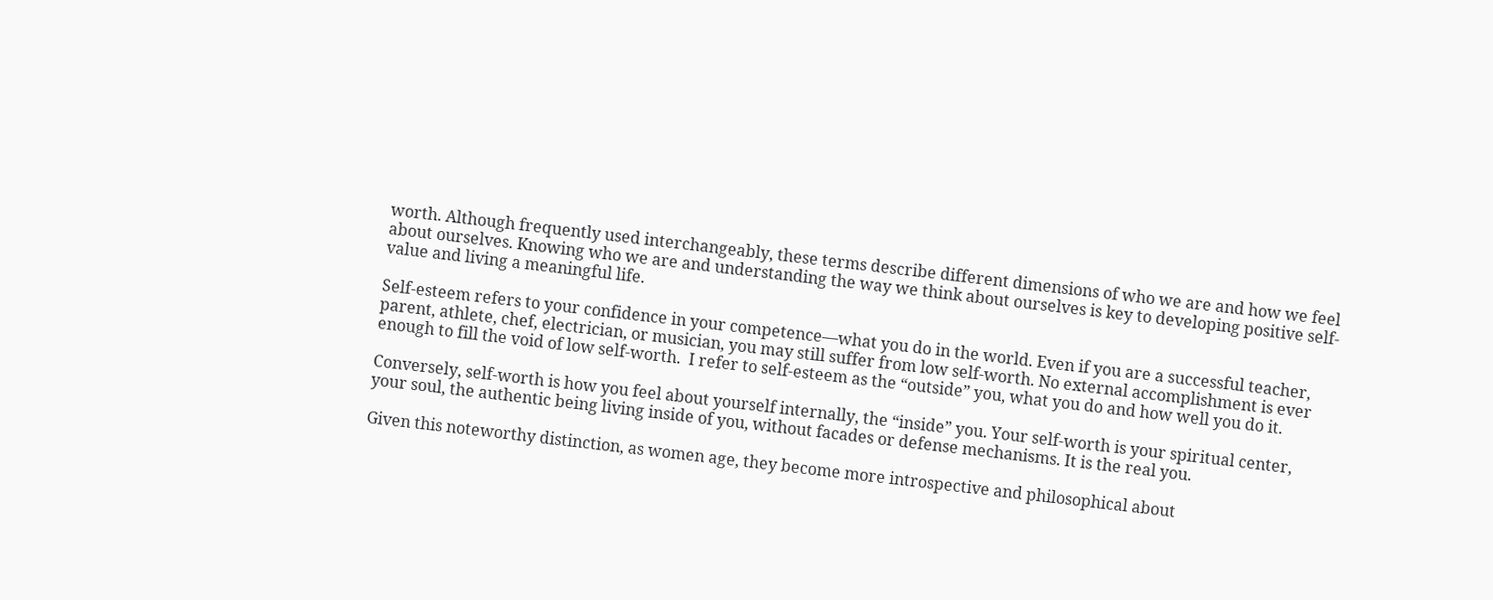worth. Although frequently used interchangeably, these terms describe different dimensions of who we are and how we feel about ourselves. Knowing who we are and understanding the way we think about ourselves is key to developing positive self-value and living a meaningful life.

Self-esteem refers to your confidence in your competence—what you do in the world. Even if you are a successful teacher, parent, athlete, chef, electrician, or musician, you may still suffer from low self-worth. No external accomplishment is ever enough to fill the void of low self-worth.  I refer to self-esteem as the “outside” you, what you do and how well you do it.

Conversely, self-worth is how you feel about yourself internally, the “inside” you. Your self-worth is your spiritual center, your soul, the authentic being living inside of you, without facades or defense mechanisms. It is the real you.

Given this noteworthy distinction, as women age, they become more introspective and philosophical about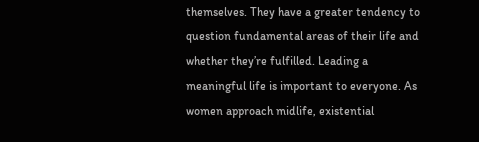themselves. They have a greater tendency to question fundamental areas of their life and whether they’re fulfilled. Leading a meaningful life is important to everyone. As women approach midlife, existential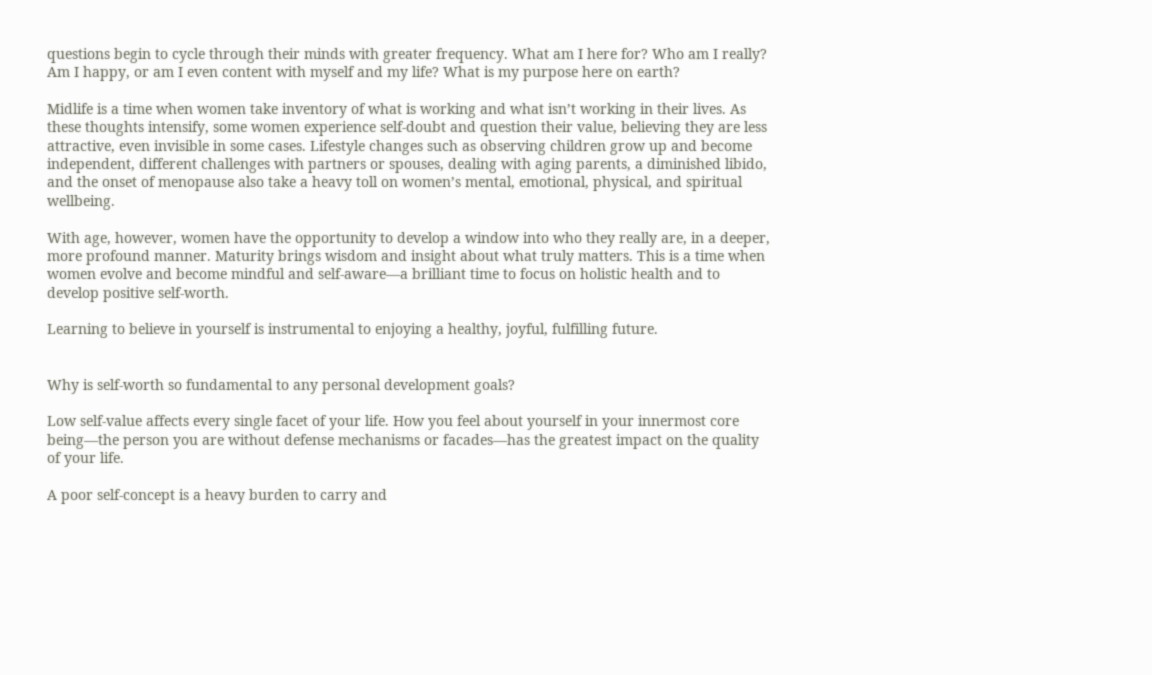questions begin to cycle through their minds with greater frequency. What am I here for? Who am I really? Am I happy, or am I even content with myself and my life? What is my purpose here on earth?

Midlife is a time when women take inventory of what is working and what isn’t working in their lives. As these thoughts intensify, some women experience self-doubt and question their value, believing they are less attractive, even invisible in some cases. Lifestyle changes such as observing children grow up and become independent, different challenges with partners or spouses, dealing with aging parents, a diminished libido, and the onset of menopause also take a heavy toll on women’s mental, emotional, physical, and spiritual wellbeing.

With age, however, women have the opportunity to develop a window into who they really are, in a deeper, more profound manner. Maturity brings wisdom and insight about what truly matters. This is a time when women evolve and become mindful and self-aware—a brilliant time to focus on holistic health and to develop positive self-worth.

Learning to believe in yourself is instrumental to enjoying a healthy, joyful, fulfilling future.


Why is self-worth so fundamental to any personal development goals?

Low self-value affects every single facet of your life. How you feel about yourself in your innermost core being—the person you are without defense mechanisms or facades—has the greatest impact on the quality of your life.

A poor self-concept is a heavy burden to carry and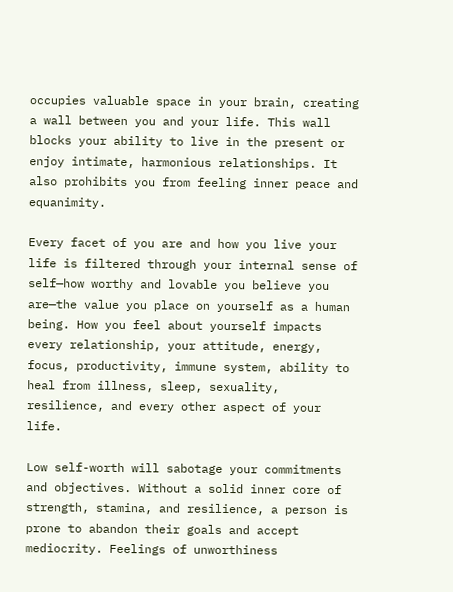occupies valuable space in your brain, creating a wall between you and your life. This wall blocks your ability to live in the present or enjoy intimate, harmonious relationships. It also prohibits you from feeling inner peace and equanimity.

Every facet of you are and how you live your life is filtered through your internal sense of self—how worthy and lovable you believe you are—the value you place on yourself as a human being. How you feel about yourself impacts every relationship, your attitude, energy, focus, productivity, immune system, ability to heal from illness, sleep, sexuality, resilience, and every other aspect of your life.

Low self-worth will sabotage your commitments and objectives. Without a solid inner core of strength, stamina, and resilience, a person is prone to abandon their goals and accept mediocrity. Feelings of unworthiness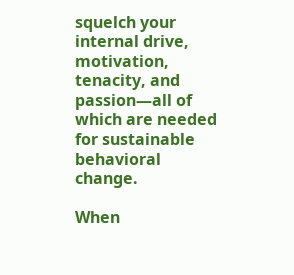squelch your internal drive, motivation, tenacity, and passion—all of which are needed for sustainable behavioral change.

When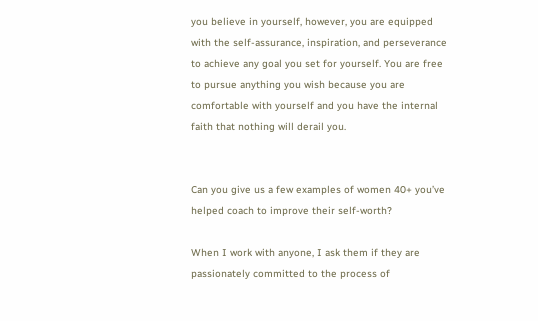you believe in yourself, however, you are equipped with the self-assurance, inspiration, and perseverance to achieve any goal you set for yourself. You are free to pursue anything you wish because you are comfortable with yourself and you have the internal faith that nothing will derail you.


Can you give us a few examples of women 40+ you’ve helped coach to improve their self-worth?

When I work with anyone, I ask them if they are passionately committed to the process of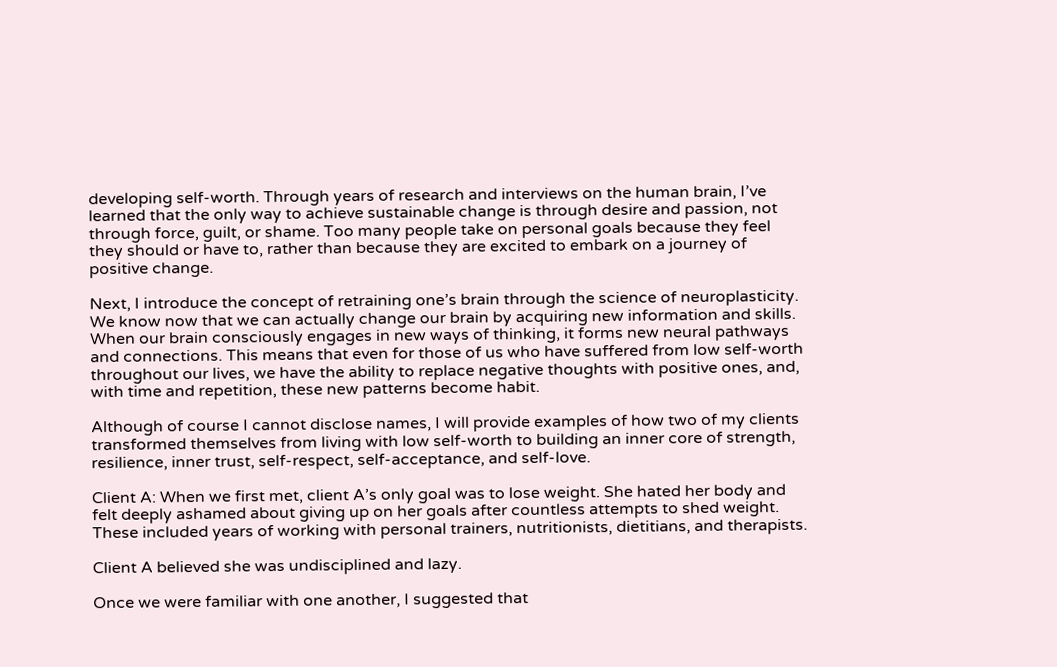developing self-worth. Through years of research and interviews on the human brain, I’ve learned that the only way to achieve sustainable change is through desire and passion, not through force, guilt, or shame. Too many people take on personal goals because they feel they should or have to, rather than because they are excited to embark on a journey of positive change.

Next, I introduce the concept of retraining one’s brain through the science of neuroplasticity. We know now that we can actually change our brain by acquiring new information and skills. When our brain consciously engages in new ways of thinking, it forms new neural pathways and connections. This means that even for those of us who have suffered from low self-worth throughout our lives, we have the ability to replace negative thoughts with positive ones, and, with time and repetition, these new patterns become habit.

Although of course I cannot disclose names, I will provide examples of how two of my clients transformed themselves from living with low self-worth to building an inner core of strength, resilience, inner trust, self-respect, self-acceptance, and self-love.

Client A: When we first met, client A’s only goal was to lose weight. She hated her body and felt deeply ashamed about giving up on her goals after countless attempts to shed weight. These included years of working with personal trainers, nutritionists, dietitians, and therapists.

Client A believed she was undisciplined and lazy.

Once we were familiar with one another, I suggested that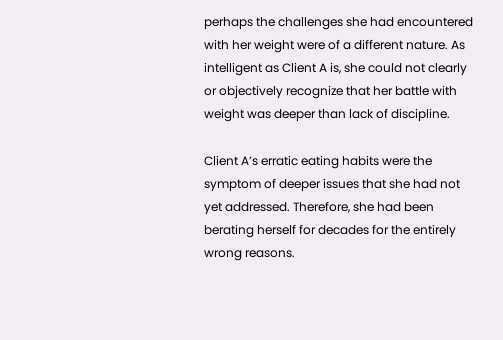perhaps the challenges she had encountered with her weight were of a different nature. As intelligent as Client A is, she could not clearly or objectively recognize that her battle with weight was deeper than lack of discipline.

Client A’s erratic eating habits were the symptom of deeper issues that she had not yet addressed. Therefore, she had been berating herself for decades for the entirely wrong reasons.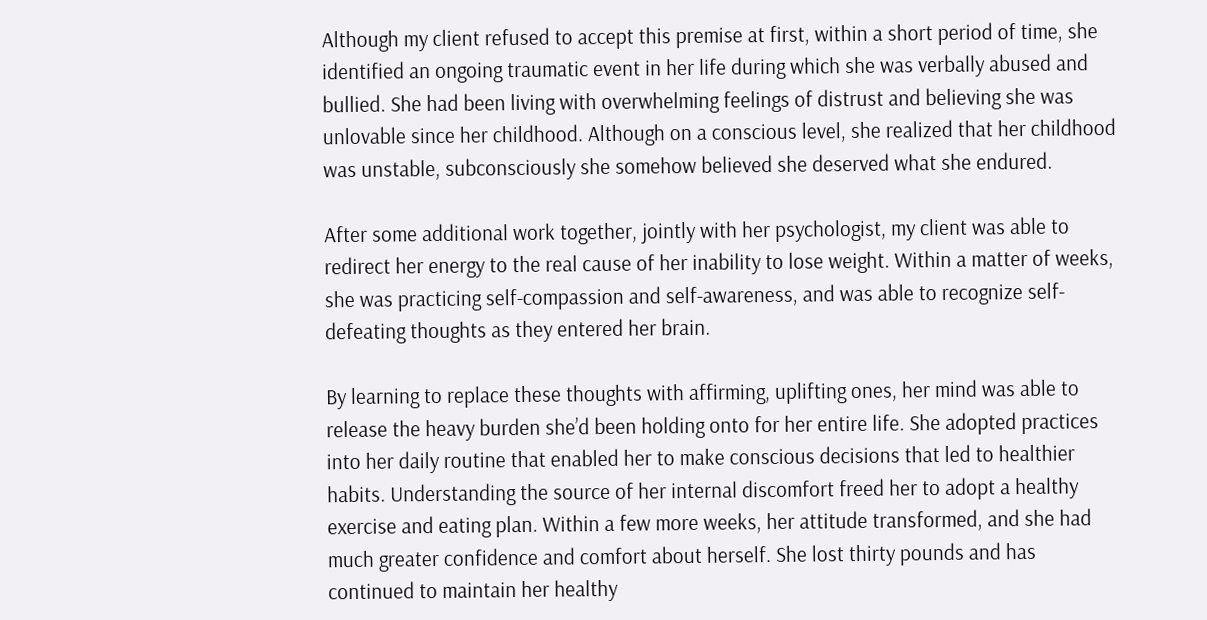Although my client refused to accept this premise at first, within a short period of time, she identified an ongoing traumatic event in her life during which she was verbally abused and bullied. She had been living with overwhelming feelings of distrust and believing she was unlovable since her childhood. Although on a conscious level, she realized that her childhood was unstable, subconsciously she somehow believed she deserved what she endured.

After some additional work together, jointly with her psychologist, my client was able to redirect her energy to the real cause of her inability to lose weight. Within a matter of weeks, she was practicing self-compassion and self-awareness, and was able to recognize self-defeating thoughts as they entered her brain.

By learning to replace these thoughts with affirming, uplifting ones, her mind was able to release the heavy burden she’d been holding onto for her entire life. She adopted practices into her daily routine that enabled her to make conscious decisions that led to healthier habits. Understanding the source of her internal discomfort freed her to adopt a healthy exercise and eating plan. Within a few more weeks, her attitude transformed, and she had much greater confidence and comfort about herself. She lost thirty pounds and has continued to maintain her healthy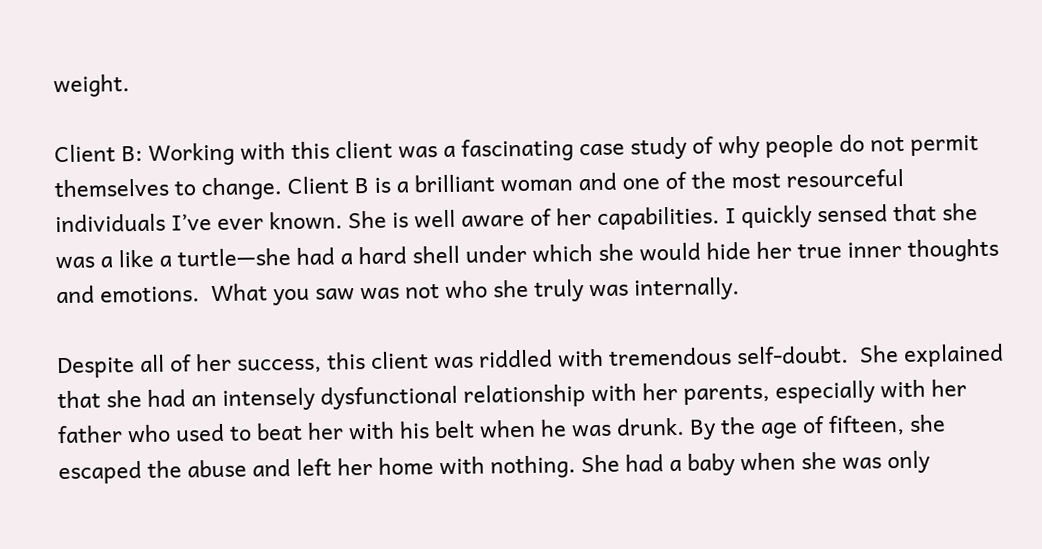weight.

Client B: Working with this client was a fascinating case study of why people do not permit themselves to change. Client B is a brilliant woman and one of the most resourceful individuals I’ve ever known. She is well aware of her capabilities. I quickly sensed that she was a like a turtle—she had a hard shell under which she would hide her true inner thoughts and emotions.  What you saw was not who she truly was internally.

Despite all of her success, this client was riddled with tremendous self-doubt.  She explained that she had an intensely dysfunctional relationship with her parents, especially with her father who used to beat her with his belt when he was drunk. By the age of fifteen, she escaped the abuse and left her home with nothing. She had a baby when she was only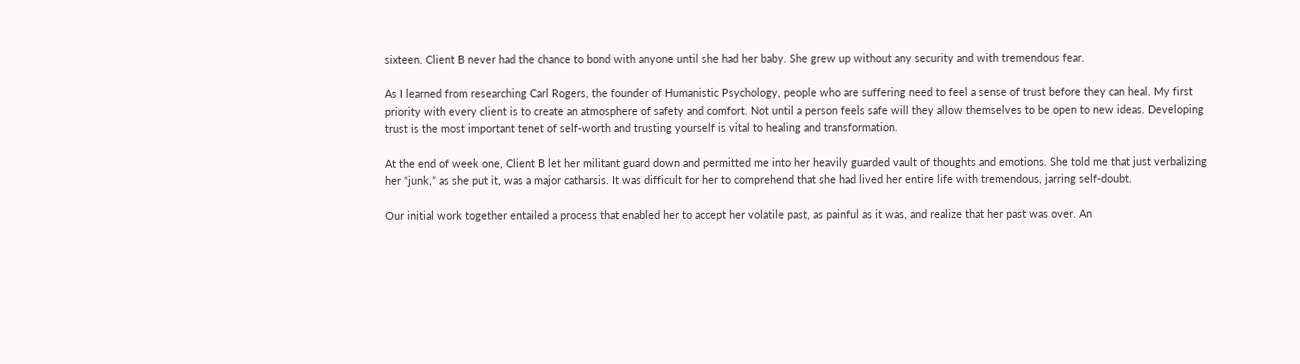sixteen. Client B never had the chance to bond with anyone until she had her baby. She grew up without any security and with tremendous fear.

As I learned from researching Carl Rogers, the founder of Humanistic Psychology, people who are suffering need to feel a sense of trust before they can heal. My first priority with every client is to create an atmosphere of safety and comfort. Not until a person feels safe will they allow themselves to be open to new ideas. Developing trust is the most important tenet of self-worth and trusting yourself is vital to healing and transformation.

At the end of week one, Client B let her militant guard down and permitted me into her heavily guarded vault of thoughts and emotions. She told me that just verbalizing her “junk,” as she put it, was a major catharsis. It was difficult for her to comprehend that she had lived her entire life with tremendous, jarring self-doubt.

Our initial work together entailed a process that enabled her to accept her volatile past, as painful as it was, and realize that her past was over. An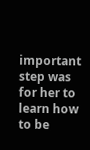important step was for her to learn how to be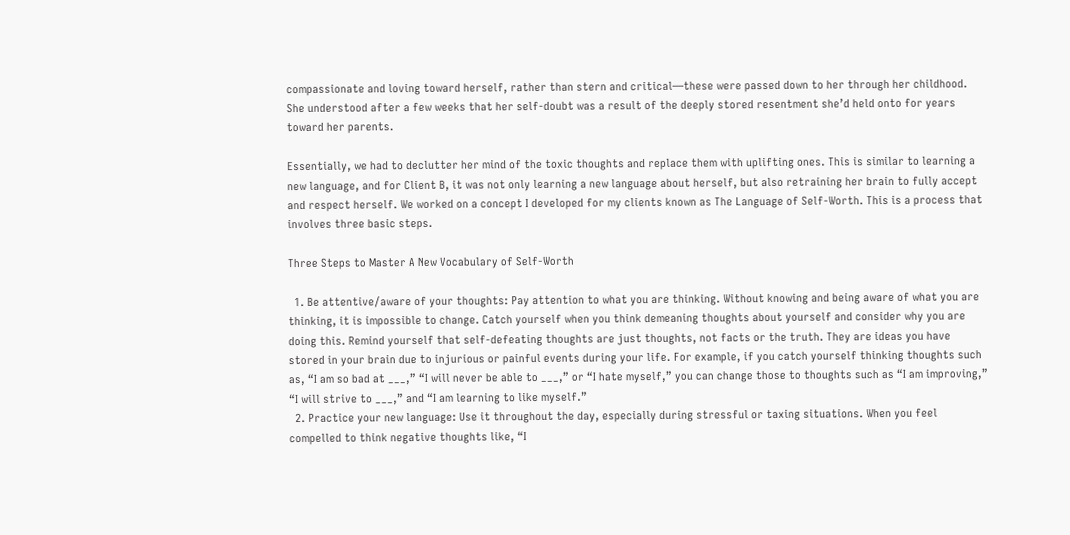compassionate and loving toward herself, rather than stern and critical—these were passed down to her through her childhood. She understood after a few weeks that her self-doubt was a result of the deeply stored resentment she’d held onto for years toward her parents.

Essentially, we had to declutter her mind of the toxic thoughts and replace them with uplifting ones. This is similar to learning a new language, and for Client B, it was not only learning a new language about herself, but also retraining her brain to fully accept and respect herself. We worked on a concept I developed for my clients known as The Language of Self-Worth. This is a process that involves three basic steps.

Three Steps to Master A New Vocabulary of Self-Worth

  1. Be attentive/aware of your thoughts: Pay attention to what you are thinking. Without knowing and being aware of what you are thinking, it is impossible to change. Catch yourself when you think demeaning thoughts about yourself and consider why you are doing this. Remind yourself that self-defeating thoughts are just thoughts, not facts or the truth. They are ideas you have stored in your brain due to injurious or painful events during your life. For example, if you catch yourself thinking thoughts such as, “I am so bad at ___,” “I will never be able to ___,” or “I hate myself,” you can change those to thoughts such as “I am improving,” “I will strive to ___,” and “I am learning to like myself.”
  2. Practice your new language: Use it throughout the day, especially during stressful or taxing situations. When you feel compelled to think negative thoughts like, “I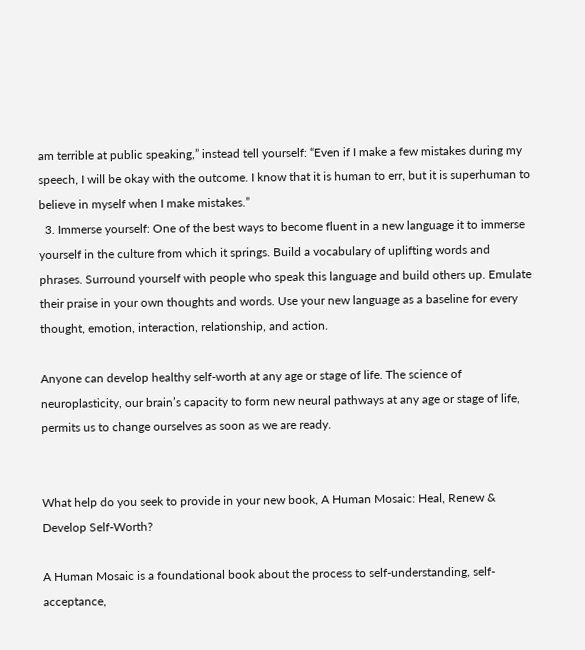am terrible at public speaking,” instead tell yourself: “Even if I make a few mistakes during my speech, I will be okay with the outcome. I know that it is human to err, but it is superhuman to believe in myself when I make mistakes.”
  3. Immerse yourself: One of the best ways to become fluent in a new language it to immerse yourself in the culture from which it springs. Build a vocabulary of uplifting words and phrases. Surround yourself with people who speak this language and build others up. Emulate their praise in your own thoughts and words. Use your new language as a baseline for every thought, emotion, interaction, relationship, and action.

Anyone can develop healthy self-worth at any age or stage of life. The science of neuroplasticity, our brain’s capacity to form new neural pathways at any age or stage of life, permits us to change ourselves as soon as we are ready.


What help do you seek to provide in your new book, A Human Mosaic: Heal, Renew & Develop Self-Worth?

A Human Mosaic is a foundational book about the process to self-understanding, self-acceptance,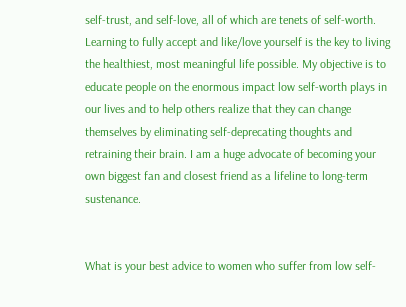self-trust, and self-love, all of which are tenets of self-worth. Learning to fully accept and like/love yourself is the key to living the healthiest, most meaningful life possible. My objective is to educate people on the enormous impact low self-worth plays in our lives and to help others realize that they can change themselves by eliminating self-deprecating thoughts and retraining their brain. I am a huge advocate of becoming your own biggest fan and closest friend as a lifeline to long-term sustenance.


What is your best advice to women who suffer from low self-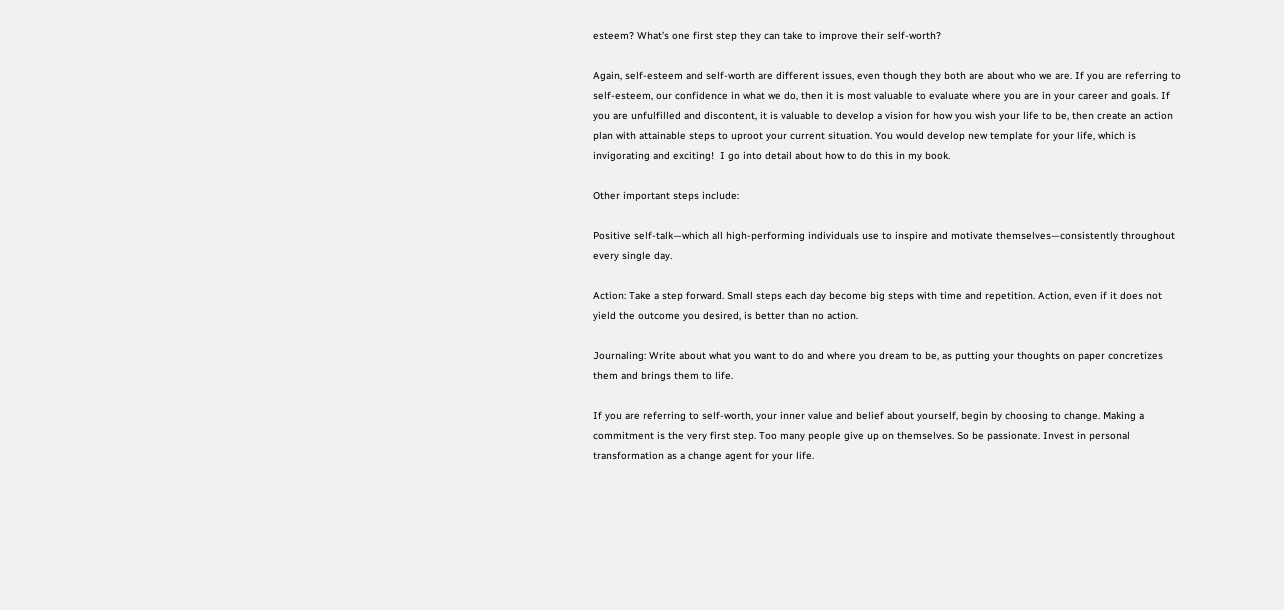esteem? What’s one first step they can take to improve their self-worth?

Again, self-esteem and self-worth are different issues, even though they both are about who we are. If you are referring to self-esteem, our confidence in what we do, then it is most valuable to evaluate where you are in your career and goals. If you are unfulfilled and discontent, it is valuable to develop a vision for how you wish your life to be, then create an action plan with attainable steps to uproot your current situation. You would develop new template for your life, which is invigorating and exciting!  I go into detail about how to do this in my book.

Other important steps include:

Positive self-talk—which all high-performing individuals use to inspire and motivate themselves—consistently throughout every single day.

Action: Take a step forward. Small steps each day become big steps with time and repetition. Action, even if it does not yield the outcome you desired, is better than no action.

Journaling: Write about what you want to do and where you dream to be, as putting your thoughts on paper concretizes them and brings them to life.

If you are referring to self-worth, your inner value and belief about yourself, begin by choosing to change. Making a commitment is the very first step. Too many people give up on themselves. So be passionate. Invest in personal transformation as a change agent for your life.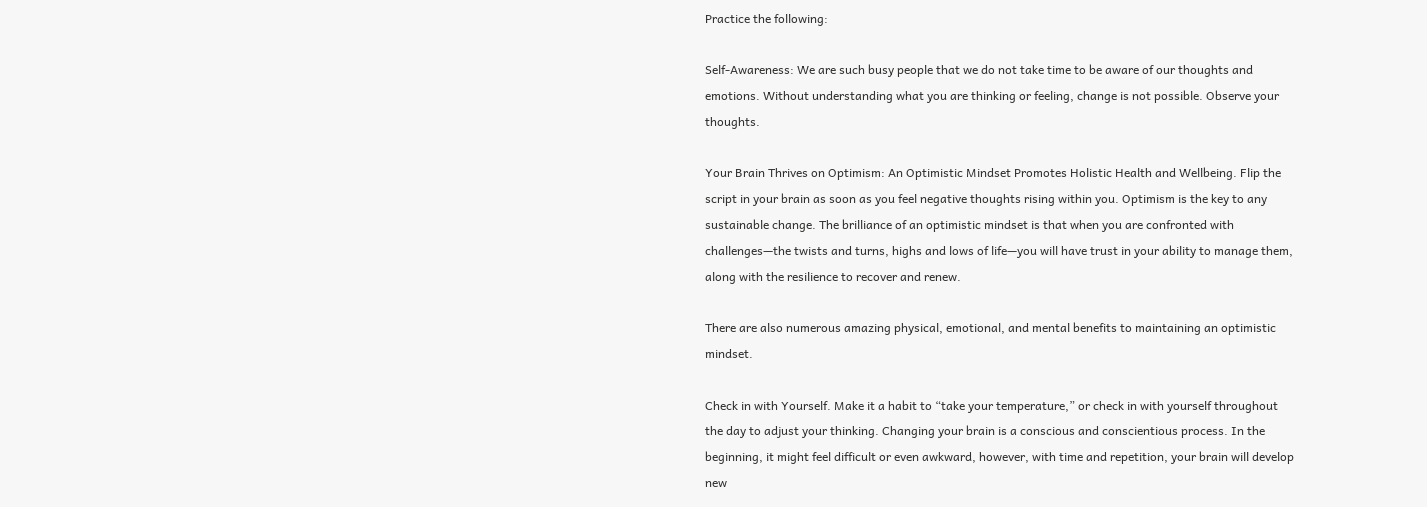Practice the following:

Self-Awareness: We are such busy people that we do not take time to be aware of our thoughts and emotions. Without understanding what you are thinking or feeling, change is not possible. Observe your thoughts.

Your Brain Thrives on Optimism: An Optimistic Mindset Promotes Holistic Health and Wellbeing. Flip the script in your brain as soon as you feel negative thoughts rising within you. Optimism is the key to any sustainable change. The brilliance of an optimistic mindset is that when you are confronted with challenges—the twists and turns, highs and lows of life—you will have trust in your ability to manage them, along with the resilience to recover and renew.

There are also numerous amazing physical, emotional, and mental benefits to maintaining an optimistic mindset.

Check in with Yourself. Make it a habit to “take your temperature,” or check in with yourself throughout the day to adjust your thinking. Changing your brain is a conscious and conscientious process. In the beginning, it might feel difficult or even awkward, however, with time and repetition, your brain will develop new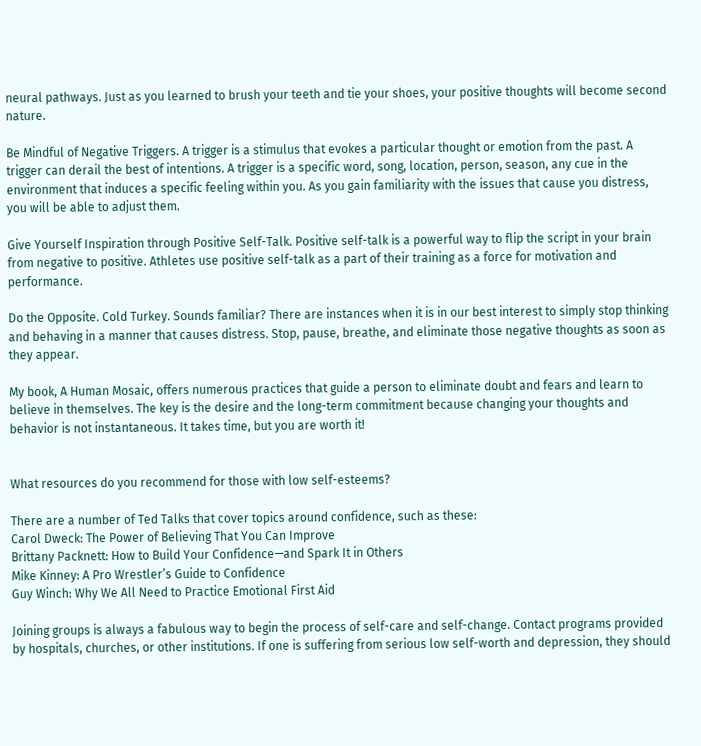neural pathways. Just as you learned to brush your teeth and tie your shoes, your positive thoughts will become second nature.

Be Mindful of Negative Triggers. A trigger is a stimulus that evokes a particular thought or emotion from the past. A trigger can derail the best of intentions. A trigger is a specific word, song, location, person, season, any cue in the environment that induces a specific feeling within you. As you gain familiarity with the issues that cause you distress, you will be able to adjust them.

Give Yourself Inspiration through Positive Self-Talk. Positive self-talk is a powerful way to flip the script in your brain from negative to positive. Athletes use positive self-talk as a part of their training as a force for motivation and performance.

Do the Opposite. Cold Turkey. Sounds familiar? There are instances when it is in our best interest to simply stop thinking and behaving in a manner that causes distress. Stop, pause, breathe, and eliminate those negative thoughts as soon as they appear.

My book, A Human Mosaic, offers numerous practices that guide a person to eliminate doubt and fears and learn to believe in themselves. The key is the desire and the long-term commitment because changing your thoughts and behavior is not instantaneous. It takes time, but you are worth it!


What resources do you recommend for those with low self-esteems?

There are a number of Ted Talks that cover topics around confidence, such as these:
Carol Dweck: The Power of Believing That You Can Improve
Brittany Packnett: How to Build Your Confidence—and Spark It in Others
Mike Kinney: A Pro Wrestler’s Guide to Confidence
Guy Winch: Why We All Need to Practice Emotional First Aid

Joining groups is always a fabulous way to begin the process of self-care and self-change. Contact programs provided by hospitals, churches, or other institutions. If one is suffering from serious low self-worth and depression, they should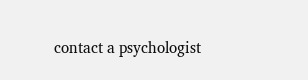contact a psychologist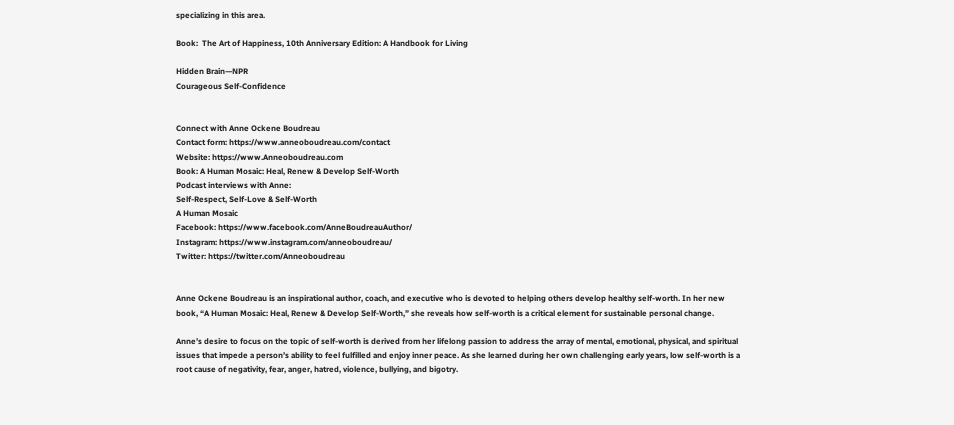specializing in this area.

Book:  The Art of Happiness, 10th Anniversary Edition: A Handbook for Living

Hidden Brain—NPR
Courageous Self-Confidence


Connect with Anne Ockene Boudreau
Contact form: https://www.anneoboudreau.com/contact
Website: https://www.Anneoboudreau.com
Book: A Human Mosaic: Heal, Renew & Develop Self-Worth
Podcast interviews with Anne:
Self-Respect, Self-Love & Self-Worth
A Human Mosaic
Facebook: https://www.facebook.com/AnneBoudreauAuthor/
Instagram: https://www.instagram.com/anneoboudreau/
Twitter: https://twitter.com/Anneoboudreau


Anne Ockene Boudreau is an inspirational author, coach, and executive who is devoted to helping others develop healthy self-worth. In her new book, “A Human Mosaic: Heal, Renew & Develop Self-Worth,” she reveals how self-worth is a critical element for sustainable personal change.

Anne’s desire to focus on the topic of self-worth is derived from her lifelong passion to address the array of mental, emotional, physical, and spiritual issues that impede a person’s ability to feel fulfilled and enjoy inner peace. As she learned during her own challenging early years, low self-worth is a root cause of negativity, fear, anger, hatred, violence, bullying, and bigotry.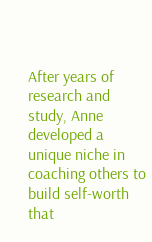After years of research and study, Anne developed a unique niche in coaching others to build self-worth that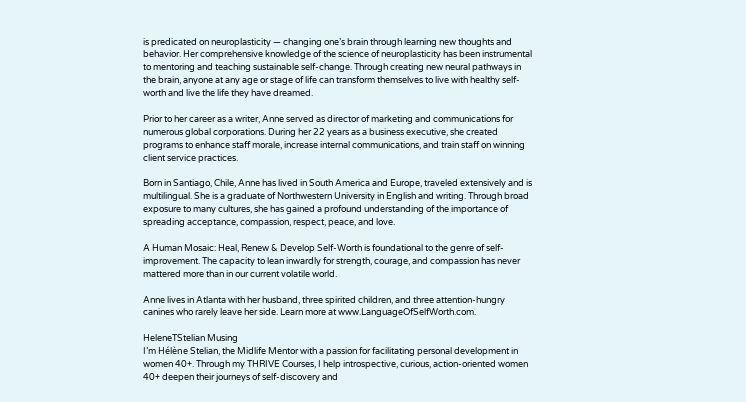is predicated on neuroplasticity — changing one’s brain through learning new thoughts and behavior. Her comprehensive knowledge of the science of neuroplasticity has been instrumental to mentoring and teaching sustainable self-change. Through creating new neural pathways in the brain, anyone at any age or stage of life can transform themselves to live with healthy self-worth and live the life they have dreamed.

Prior to her career as a writer, Anne served as director of marketing and communications for numerous global corporations. During her 22 years as a business executive, she created programs to enhance staff morale, increase internal communications, and train staff on winning client service practices.

Born in Santiago, Chile, Anne has lived in South America and Europe, traveled extensively and is multilingual. She is a graduate of Northwestern University in English and writing. Through broad exposure to many cultures, she has gained a profound understanding of the importance of spreading acceptance, compassion, respect, peace, and love.

A Human Mosaic: Heal, Renew & Develop Self-Worth is foundational to the genre of self-improvement. The capacity to lean inwardly for strength, courage, and compassion has never mattered more than in our current volatile world.

Anne lives in Atlanta with her husband, three spirited children, and three attention-hungry canines who rarely leave her side. Learn more at www.LanguageOfSelfWorth.com.

HeleneTStelian Musing
I’m Hélène Stelian, the Midlife Mentor with a passion for facilitating personal development in women 40+. Through my THRIVE Courses, I help introspective, curious, action-oriented women 40+ deepen their journeys of self-discovery and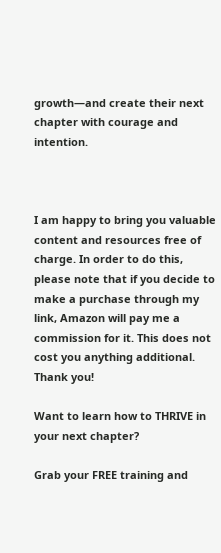growth—and create their next chapter with courage and intention.



I am happy to bring you valuable content and resources free of charge. In order to do this, please note that if you decide to make a purchase through my link, Amazon will pay me a commission for it. This does not cost you anything additional. Thank you!

Want to learn how to THRIVE in your next chapter?

Grab your FREE training and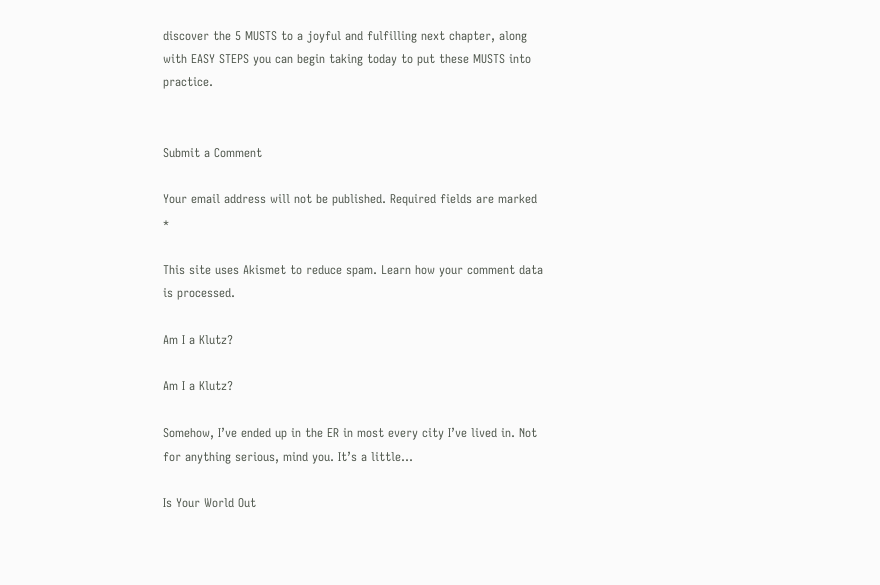discover the 5 MUSTS to a joyful and fulfilling next chapter, along with EASY STEPS you can begin taking today to put these MUSTS into practice.


Submit a Comment

Your email address will not be published. Required fields are marked *

This site uses Akismet to reduce spam. Learn how your comment data is processed.

Am I a Klutz?

Am I a Klutz?

Somehow, I’ve ended up in the ER in most every city I’ve lived in. Not for anything serious, mind you. It’s a little...

Is Your World Out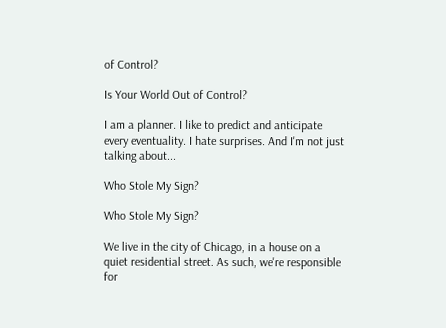of Control?

Is Your World Out of Control?

I am a planner. I like to predict and anticipate every eventuality. I hate surprises. And I'm not just talking about...

Who Stole My Sign?

Who Stole My Sign?

We live in the city of Chicago, in a house on a quiet residential street. As such, we're responsible for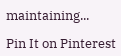maintaining...

Pin It on Pinterest